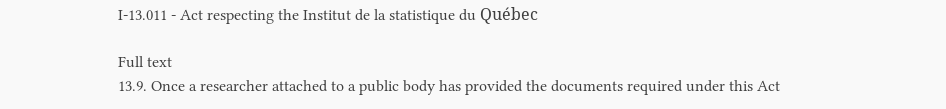I-13.011 - Act respecting the Institut de la statistique du Québec

Full text
13.9. Once a researcher attached to a public body has provided the documents required under this Act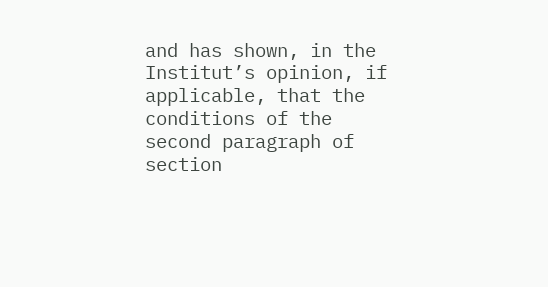and has shown, in the Institut’s opinion, if applicable, that the conditions of the second paragraph of section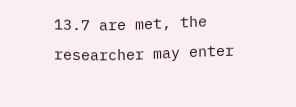13.7 are met, the researcher may enter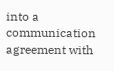into a communication agreement with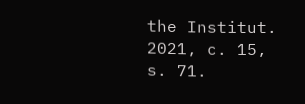the Institut.
2021, c. 15, s. 71.